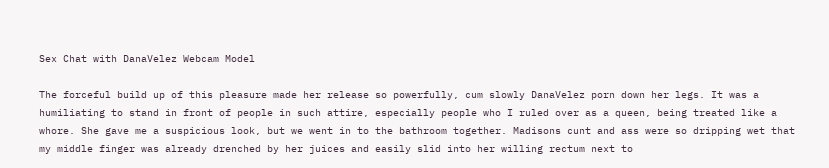Sex Chat with DanaVelez Webcam Model

The forceful build up of this pleasure made her release so powerfully, cum slowly DanaVelez porn down her legs. It was a humiliating to stand in front of people in such attire, especially people who I ruled over as a queen, being treated like a whore. She gave me a suspicious look, but we went in to the bathroom together. Madisons cunt and ass were so dripping wet that my middle finger was already drenched by her juices and easily slid into her willing rectum next to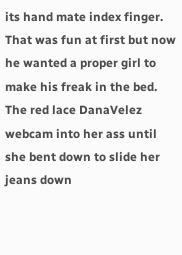its hand mate index finger. That was fun at first but now he wanted a proper girl to make his freak in the bed. The red lace DanaVelez webcam into her ass until she bent down to slide her jeans down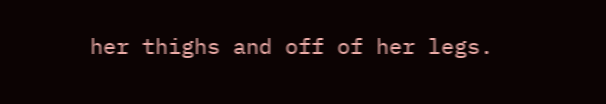her thighs and off of her legs.